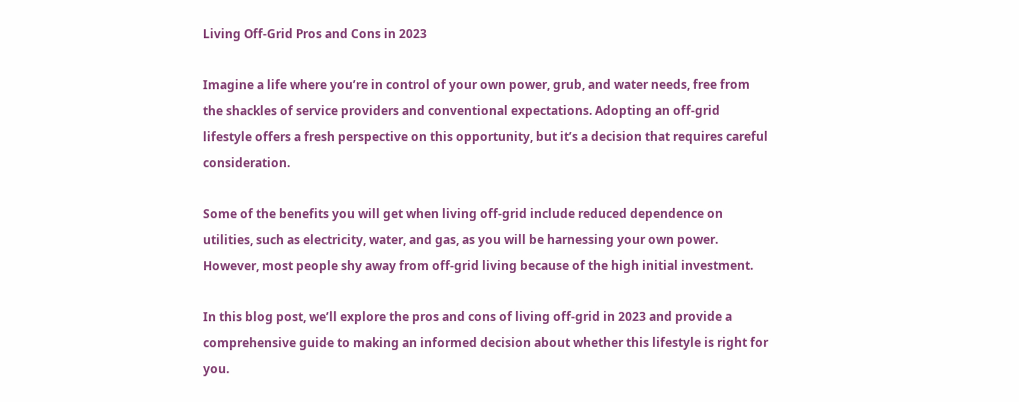Living Off-Grid Pros and Cons in 2023

Imagine a life where you’re in control of your own power, grub, and water needs, free from the shackles of service providers and conventional expectations. Adopting an off-grid lifestyle offers a fresh perspective on this opportunity, but it’s a decision that requires careful consideration.

Some of the benefits you will get when living off-grid include reduced dependence on utilities, such as electricity, water, and gas, as you will be harnessing your own power. However, most people shy away from off-grid living because of the high initial investment.

In this blog post, we’ll explore the pros and cons of living off-grid in 2023 and provide a comprehensive guide to making an informed decision about whether this lifestyle is right for you.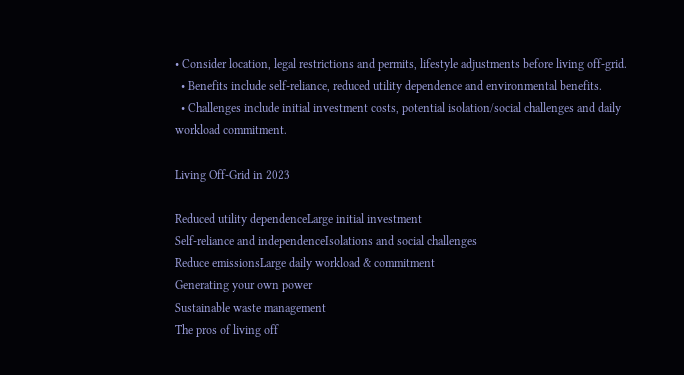• Consider location, legal restrictions and permits, lifestyle adjustments before living off-grid.
  • Benefits include self-reliance, reduced utility dependence and environmental benefits.
  • Challenges include initial investment costs, potential isolation/social challenges and daily workload commitment.

Living Off-Grid in 2023

Reduced utility dependenceLarge initial investment
Self-reliance and independenceIsolations and social challenges
Reduce emissionsLarge daily workload & commitment
Generating your own power
Sustainable waste management
The pros of living off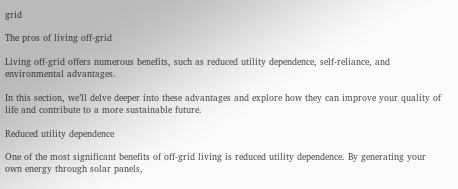grid

The pros of living off-grid

Living off-grid offers numerous benefits, such as reduced utility dependence, self-reliance, and environmental advantages.

In this section, we’ll delve deeper into these advantages and explore how they can improve your quality of life and contribute to a more sustainable future.

Reduced utility dependence

One of the most significant benefits of off-grid living is reduced utility dependence. By generating your own energy through solar panels,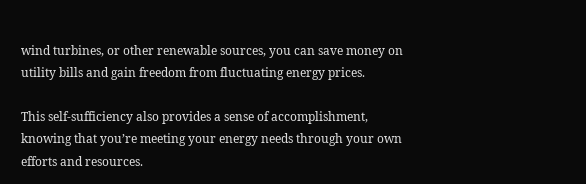wind turbines, or other renewable sources, you can save money on utility bills and gain freedom from fluctuating energy prices.

This self-sufficiency also provides a sense of accomplishment, knowing that you’re meeting your energy needs through your own efforts and resources.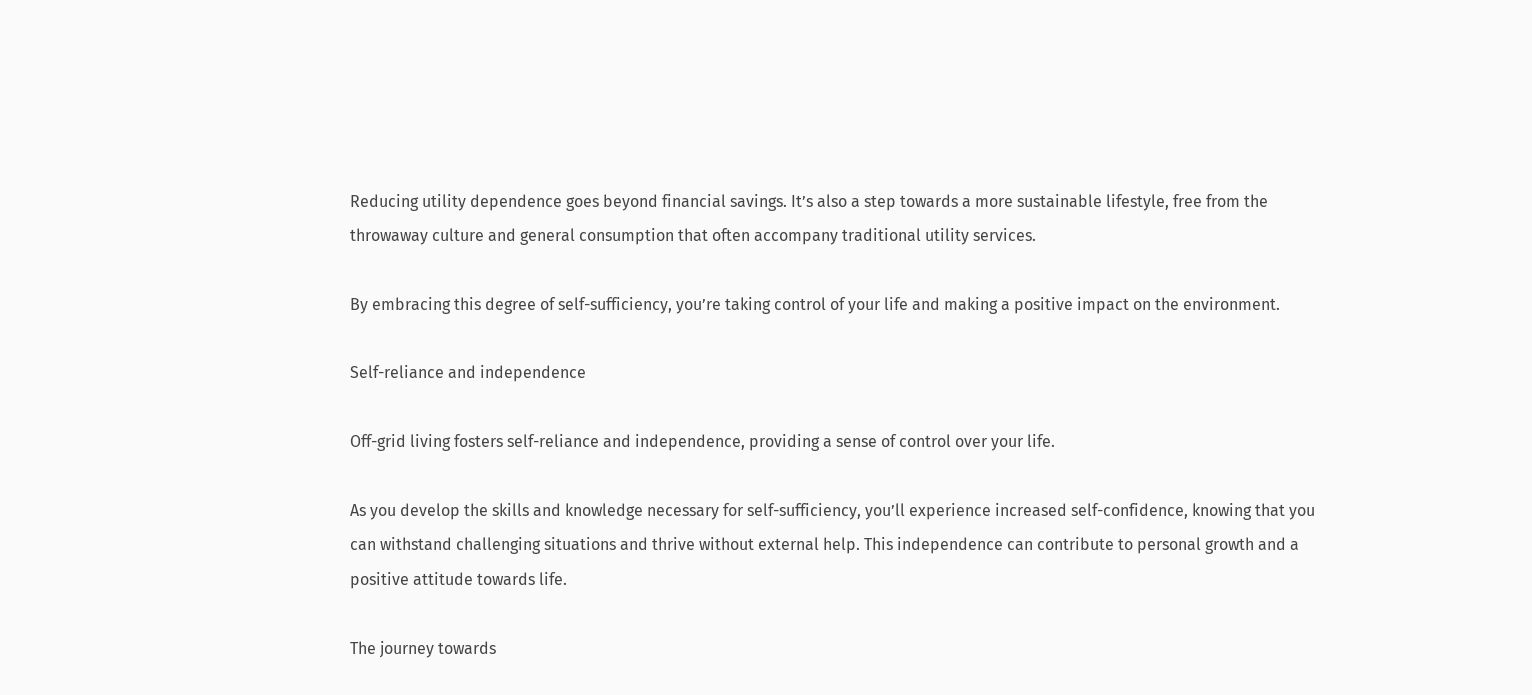Reducing utility dependence goes beyond financial savings. It’s also a step towards a more sustainable lifestyle, free from the throwaway culture and general consumption that often accompany traditional utility services.

By embracing this degree of self-sufficiency, you’re taking control of your life and making a positive impact on the environment.

Self-reliance and independence

Off-grid living fosters self-reliance and independence, providing a sense of control over your life.

As you develop the skills and knowledge necessary for self-sufficiency, you’ll experience increased self-confidence, knowing that you can withstand challenging situations and thrive without external help. This independence can contribute to personal growth and a positive attitude towards life.

The journey towards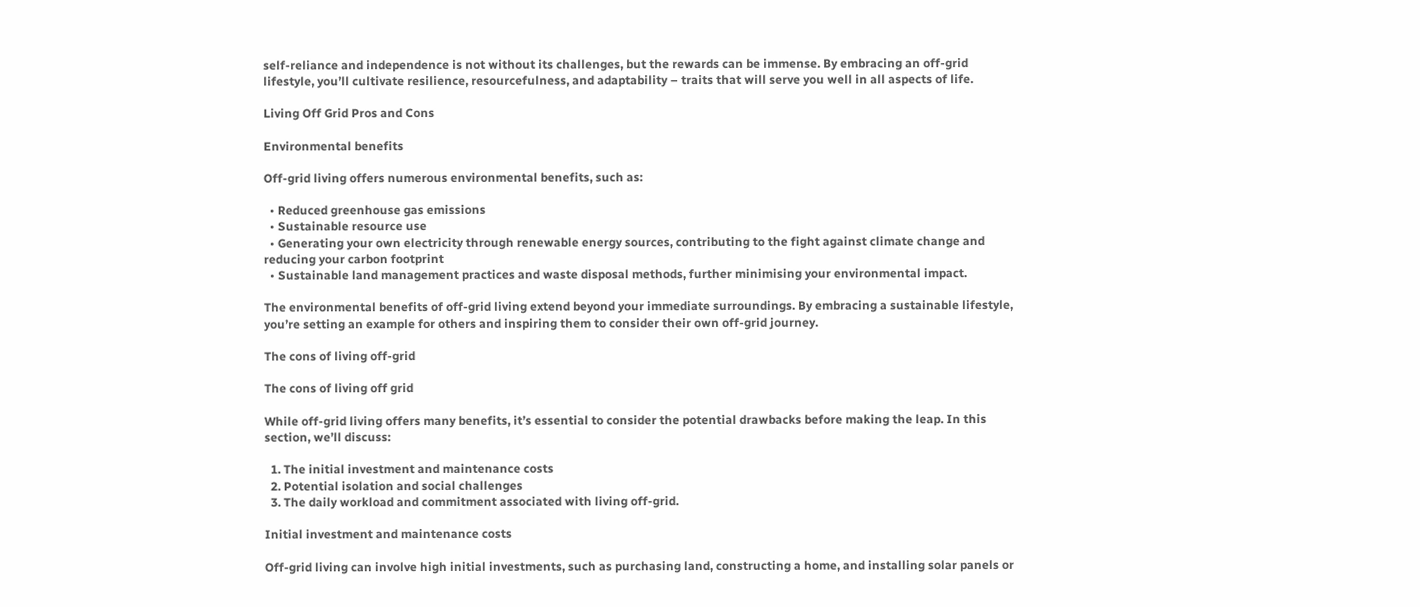self-reliance and independence is not without its challenges, but the rewards can be immense. By embracing an off-grid lifestyle, you’ll cultivate resilience, resourcefulness, and adaptability – traits that will serve you well in all aspects of life.

Living Off Grid Pros and Cons

Environmental benefits

Off-grid living offers numerous environmental benefits, such as:

  • Reduced greenhouse gas emissions
  • Sustainable resource use
  • Generating your own electricity through renewable energy sources, contributing to the fight against climate change and reducing your carbon footprint
  • Sustainable land management practices and waste disposal methods, further minimising your environmental impact.

The environmental benefits of off-grid living extend beyond your immediate surroundings. By embracing a sustainable lifestyle, you’re setting an example for others and inspiring them to consider their own off-grid journey.

The cons of living off-grid

The cons of living off grid

While off-grid living offers many benefits, it’s essential to consider the potential drawbacks before making the leap. In this section, we’ll discuss:

  1. The initial investment and maintenance costs
  2. Potential isolation and social challenges
  3. The daily workload and commitment associated with living off-grid.

Initial investment and maintenance costs

Off-grid living can involve high initial investments, such as purchasing land, constructing a home, and installing solar panels or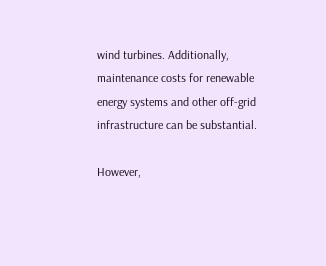wind turbines. Additionally, maintenance costs for renewable energy systems and other off-grid infrastructure can be substantial.

However,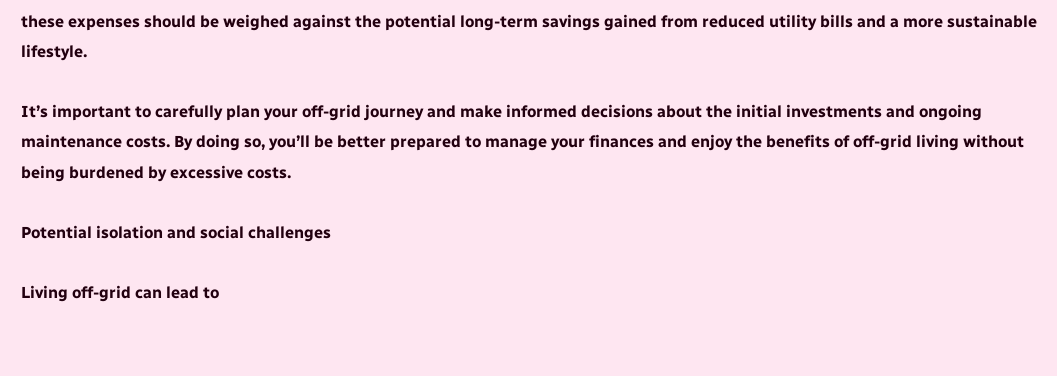these expenses should be weighed against the potential long-term savings gained from reduced utility bills and a more sustainable lifestyle.

It’s important to carefully plan your off-grid journey and make informed decisions about the initial investments and ongoing maintenance costs. By doing so, you’ll be better prepared to manage your finances and enjoy the benefits of off-grid living without being burdened by excessive costs.

Potential isolation and social challenges

Living off-grid can lead to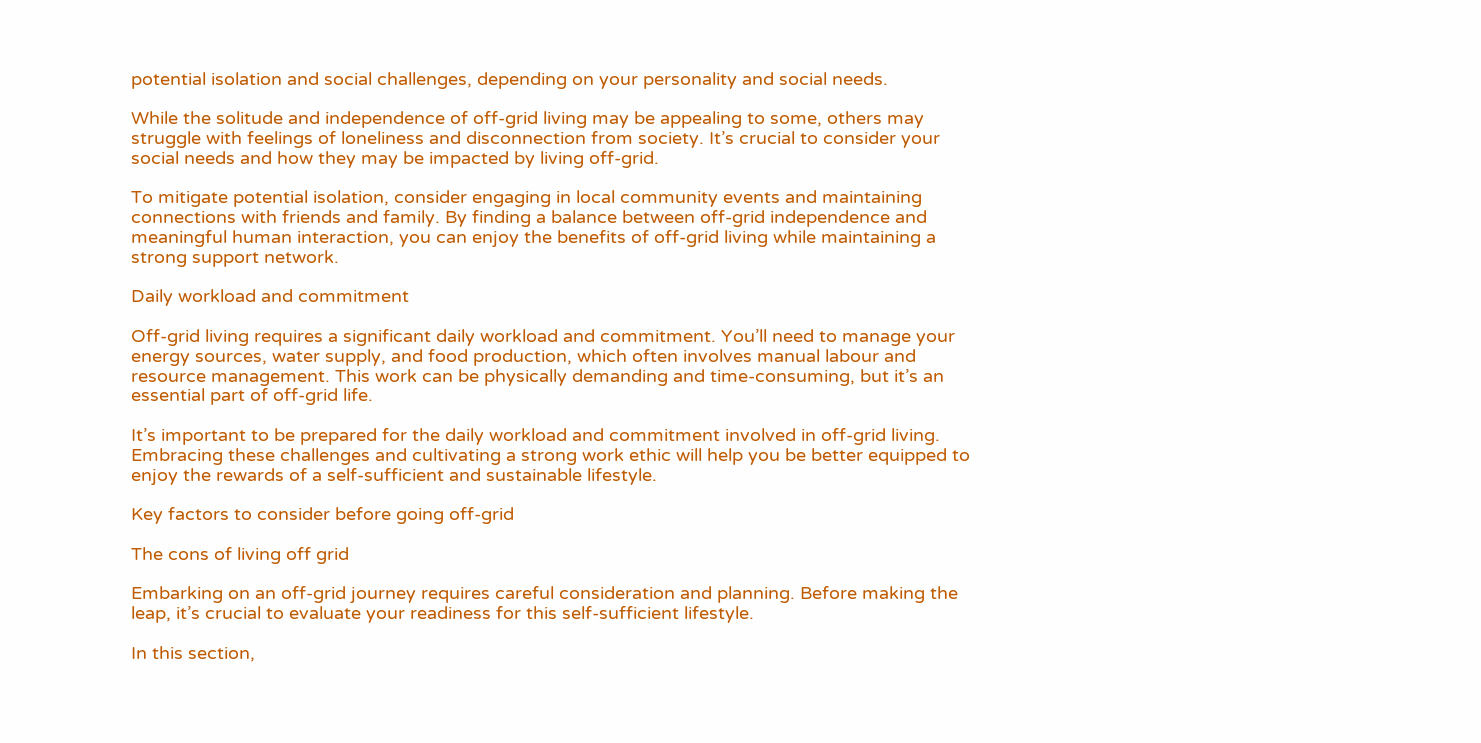potential isolation and social challenges, depending on your personality and social needs.

While the solitude and independence of off-grid living may be appealing to some, others may struggle with feelings of loneliness and disconnection from society. It’s crucial to consider your social needs and how they may be impacted by living off-grid.

To mitigate potential isolation, consider engaging in local community events and maintaining connections with friends and family. By finding a balance between off-grid independence and meaningful human interaction, you can enjoy the benefits of off-grid living while maintaining a strong support network.

Daily workload and commitment

Off-grid living requires a significant daily workload and commitment. You’ll need to manage your energy sources, water supply, and food production, which often involves manual labour and resource management. This work can be physically demanding and time-consuming, but it’s an essential part of off-grid life.

It’s important to be prepared for the daily workload and commitment involved in off-grid living. Embracing these challenges and cultivating a strong work ethic will help you be better equipped to enjoy the rewards of a self-sufficient and sustainable lifestyle.

Key factors to consider before going off-grid

The cons of living off grid

Embarking on an off-grid journey requires careful consideration and planning. Before making the leap, it’s crucial to evaluate your readiness for this self-sufficient lifestyle.

In this section,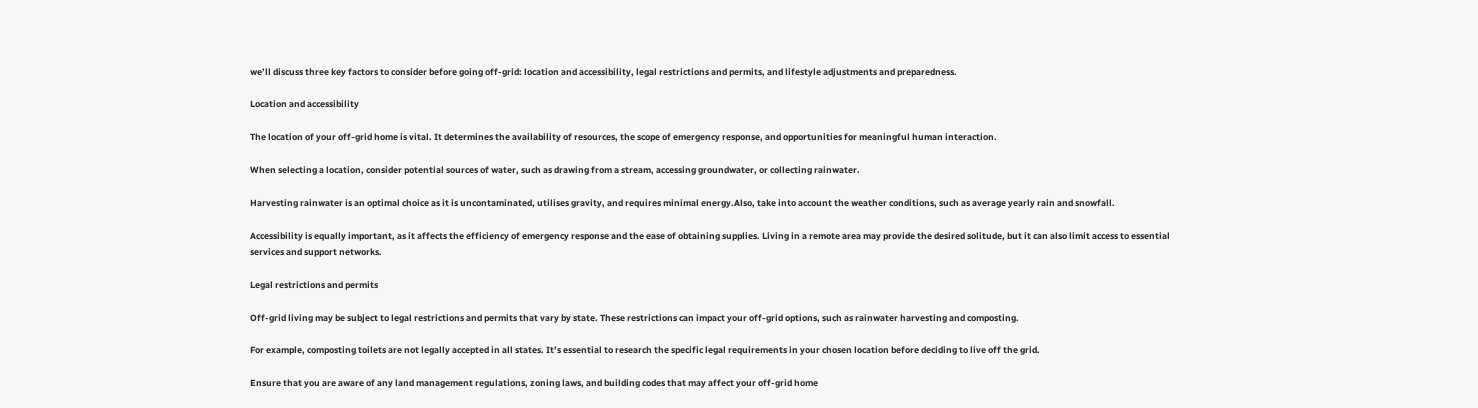we’ll discuss three key factors to consider before going off-grid: location and accessibility, legal restrictions and permits, and lifestyle adjustments and preparedness.

Location and accessibility

The location of your off-grid home is vital. It determines the availability of resources, the scope of emergency response, and opportunities for meaningful human interaction.

When selecting a location, consider potential sources of water, such as drawing from a stream, accessing groundwater, or collecting rainwater.

Harvesting rainwater is an optimal choice as it is uncontaminated, utilises gravity, and requires minimal energy.Also, take into account the weather conditions, such as average yearly rain and snowfall.

Accessibility is equally important, as it affects the efficiency of emergency response and the ease of obtaining supplies. Living in a remote area may provide the desired solitude, but it can also limit access to essential services and support networks.

Legal restrictions and permits

Off-grid living may be subject to legal restrictions and permits that vary by state. These restrictions can impact your off-grid options, such as rainwater harvesting and composting.

For example, composting toilets are not legally accepted in all states. It’s essential to research the specific legal requirements in your chosen location before deciding to live off the grid.

Ensure that you are aware of any land management regulations, zoning laws, and building codes that may affect your off-grid home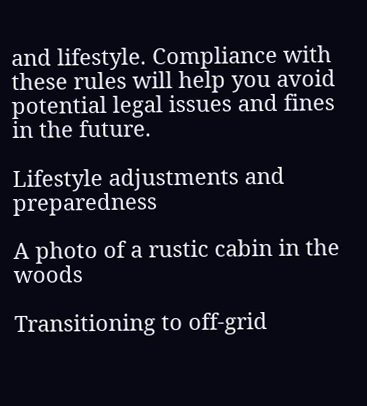and lifestyle. Compliance with these rules will help you avoid potential legal issues and fines in the future.

Lifestyle adjustments and preparedness

A photo of a rustic cabin in the woods

Transitioning to off-grid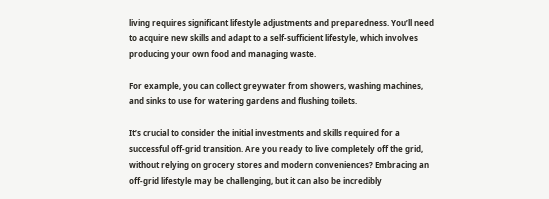living requires significant lifestyle adjustments and preparedness. You’ll need to acquire new skills and adapt to a self-sufficient lifestyle, which involves producing your own food and managing waste.

For example, you can collect greywater from showers, washing machines, and sinks to use for watering gardens and flushing toilets.

It’s crucial to consider the initial investments and skills required for a successful off-grid transition. Are you ready to live completely off the grid, without relying on grocery stores and modern conveniences? Embracing an off-grid lifestyle may be challenging, but it can also be incredibly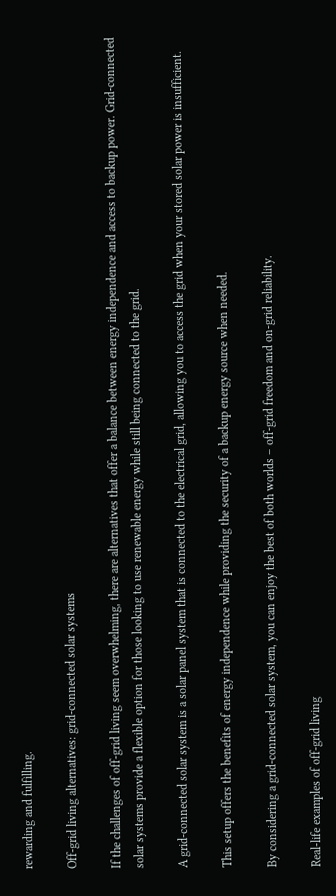rewarding and fulfilling.

Off-grid living alternatives: grid-connected solar systems

If the challenges of off-grid living seem overwhelming, there are alternatives that offer a balance between energy independence and access to backup power. Grid-connected solar systems provide a flexible option for those looking to use renewable energy while still being connected to the grid.

A grid-connected solar system is a solar panel system that is connected to the electrical grid, allowing you to access the grid when your stored solar power is insufficient.

This setup offers the benefits of energy independence while providing the security of a backup energy source when needed.

By considering a grid-connected solar system, you can enjoy the best of both worlds – off-grid freedom and on-grid reliability.

Real-life examples of off-grid living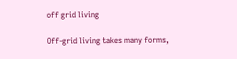off grid living

Off-grid living takes many forms,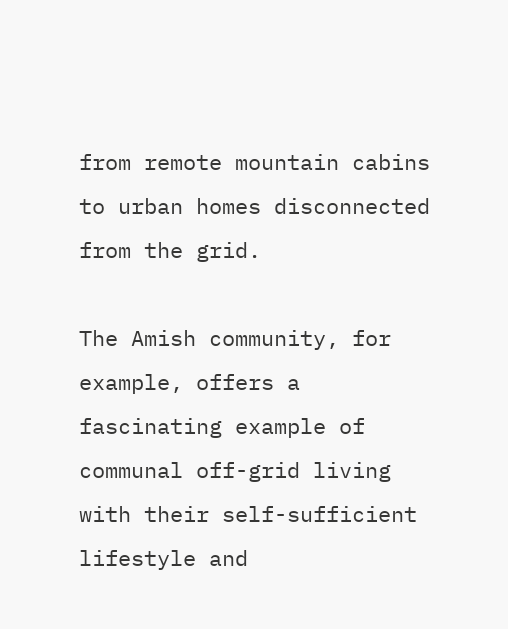from remote mountain cabins to urban homes disconnected from the grid.

The Amish community, for example, offers a fascinating example of communal off-grid living with their self-sufficient lifestyle and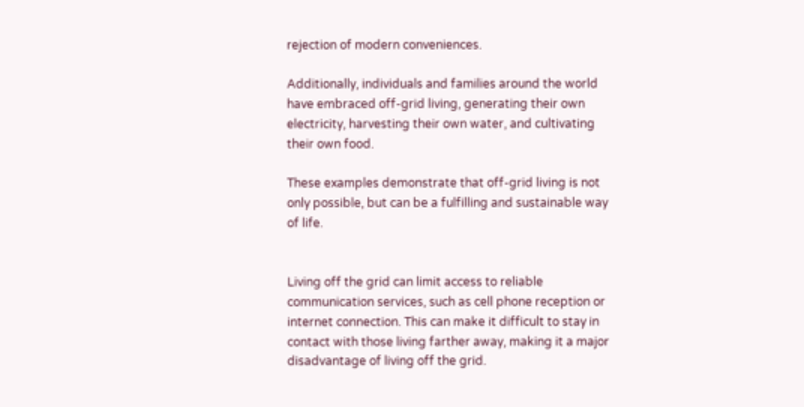rejection of modern conveniences.

Additionally, individuals and families around the world have embraced off-grid living, generating their own electricity, harvesting their own water, and cultivating their own food.

These examples demonstrate that off-grid living is not only possible, but can be a fulfilling and sustainable way of life.


Living off the grid can limit access to reliable communication services, such as cell phone reception or internet connection. This can make it difficult to stay in contact with those living farther away, making it a major disadvantage of living off the grid.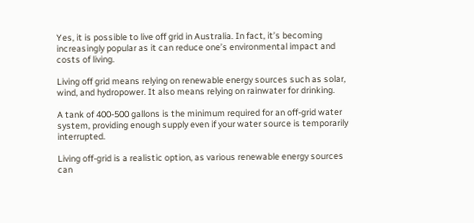Yes, it is possible to live off grid in Australia. In fact, it’s becoming increasingly popular as it can reduce one’s environmental impact and costs of living.

Living off grid means relying on renewable energy sources such as solar, wind, and hydropower. It also means relying on rainwater for drinking.

A tank of 400-500 gallons is the minimum required for an off-grid water system, providing enough supply even if your water source is temporarily interrupted.

Living off-grid is a realistic option, as various renewable energy sources can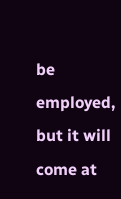be employed, but it will come at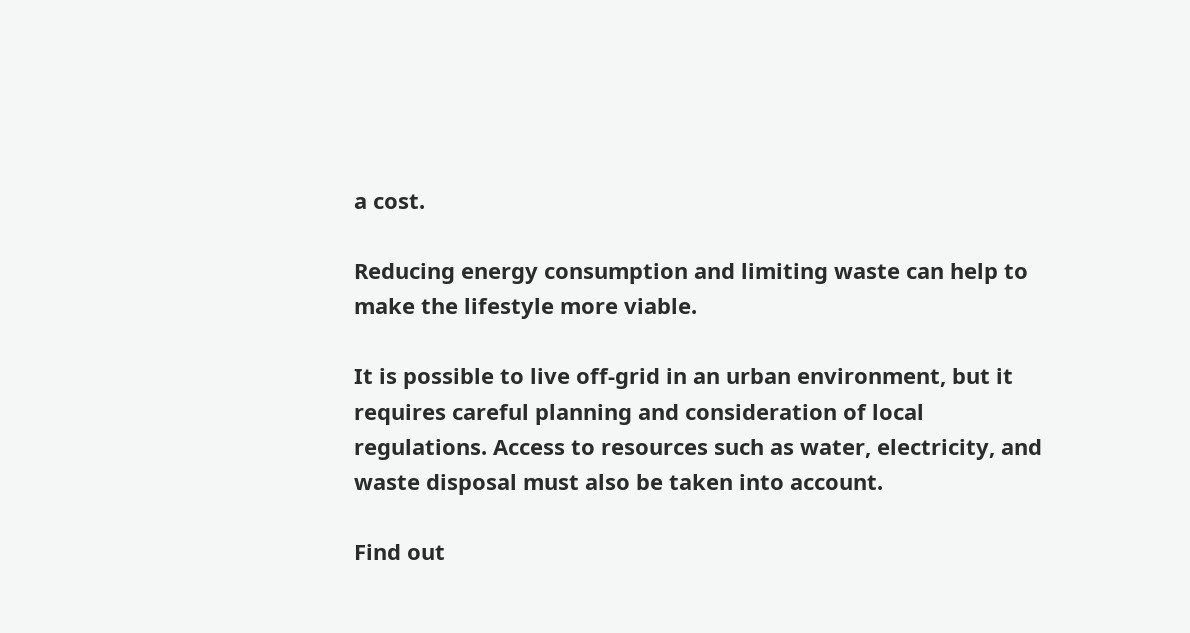a cost.

Reducing energy consumption and limiting waste can help to make the lifestyle more viable.

It is possible to live off-grid in an urban environment, but it requires careful planning and consideration of local regulations. Access to resources such as water, electricity, and waste disposal must also be taken into account.

Find out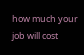how much your job will cost